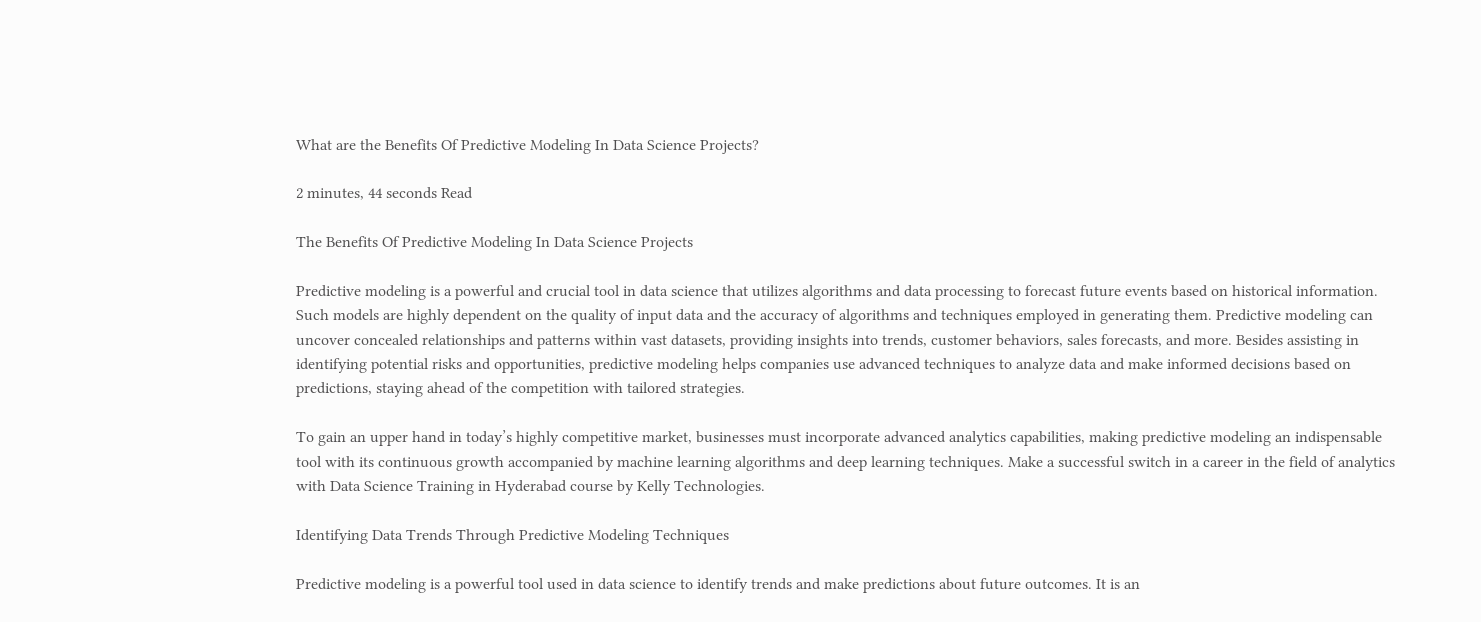What are the Benefits Of Predictive Modeling In Data Science Projects?

2 minutes, 44 seconds Read

The Benefits Of Predictive Modeling In Data Science Projects

Predictive modeling is a powerful and crucial tool in data science that utilizes algorithms and data processing to forecast future events based on historical information. Such models are highly dependent on the quality of input data and the accuracy of algorithms and techniques employed in generating them. Predictive modeling can uncover concealed relationships and patterns within vast datasets, providing insights into trends, customer behaviors, sales forecasts, and more. Besides assisting in identifying potential risks and opportunities, predictive modeling helps companies use advanced techniques to analyze data and make informed decisions based on predictions, staying ahead of the competition with tailored strategies.

To gain an upper hand in today’s highly competitive market, businesses must incorporate advanced analytics capabilities, making predictive modeling an indispensable tool with its continuous growth accompanied by machine learning algorithms and deep learning techniques. Make a successful switch in a career in the field of analytics with Data Science Training in Hyderabad course by Kelly Technologies.

Identifying Data Trends Through Predictive Modeling Techniques

Predictive modeling is a powerful tool used in data science to identify trends and make predictions about future outcomes. It is an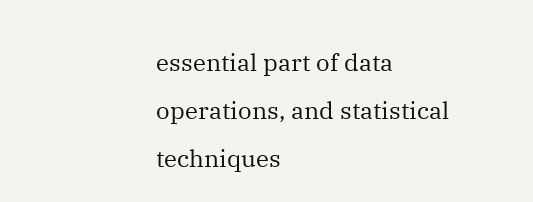essential part of data operations, and statistical techniques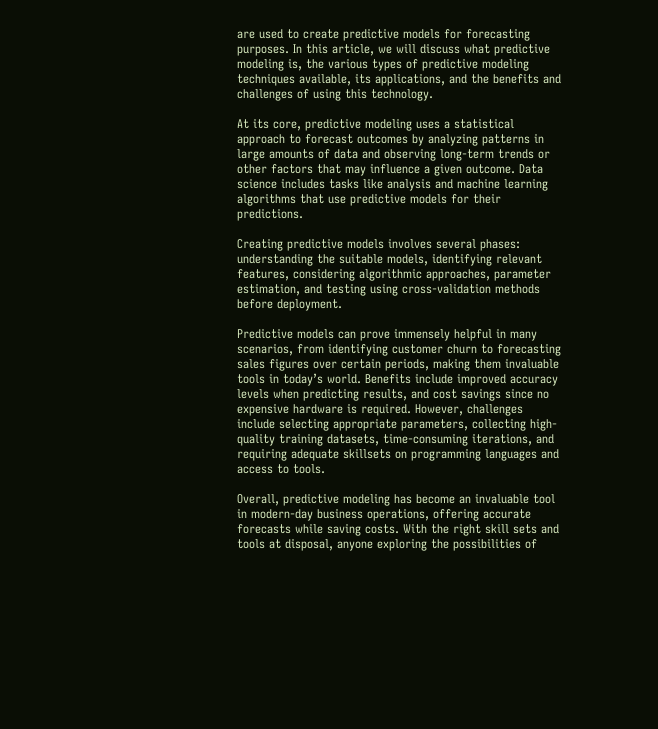are used to create predictive models for forecasting purposes. In this article, we will discuss what predictive modeling is, the various types of predictive modeling techniques available, its applications, and the benefits and challenges of using this technology.

At its core, predictive modeling uses a statistical approach to forecast outcomes by analyzing patterns in large amounts of data and observing long-term trends or other factors that may influence a given outcome. Data science includes tasks like analysis and machine learning algorithms that use predictive models for their predictions.

Creating predictive models involves several phases: understanding the suitable models, identifying relevant features, considering algorithmic approaches, parameter estimation, and testing using cross-validation methods before deployment.

Predictive models can prove immensely helpful in many scenarios, from identifying customer churn to forecasting sales figures over certain periods, making them invaluable tools in today’s world. Benefits include improved accuracy levels when predicting results, and cost savings since no expensive hardware is required. However, challenges include selecting appropriate parameters, collecting high-quality training datasets, time-consuming iterations, and requiring adequate skillsets on programming languages and access to tools.

Overall, predictive modeling has become an invaluable tool in modern-day business operations, offering accurate forecasts while saving costs. With the right skill sets and tools at disposal, anyone exploring the possibilities of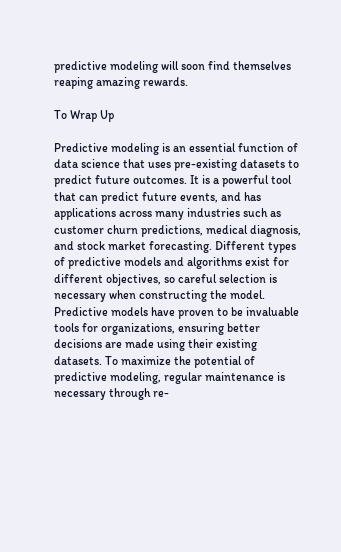predictive modeling will soon find themselves reaping amazing rewards.

To Wrap Up

Predictive modeling is an essential function of data science that uses pre-existing datasets to predict future outcomes. It is a powerful tool that can predict future events, and has applications across many industries such as customer churn predictions, medical diagnosis, and stock market forecasting. Different types of predictive models and algorithms exist for different objectives, so careful selection is necessary when constructing the model. Predictive models have proven to be invaluable tools for organizations, ensuring better decisions are made using their existing datasets. To maximize the potential of predictive modeling, regular maintenance is necessary through re-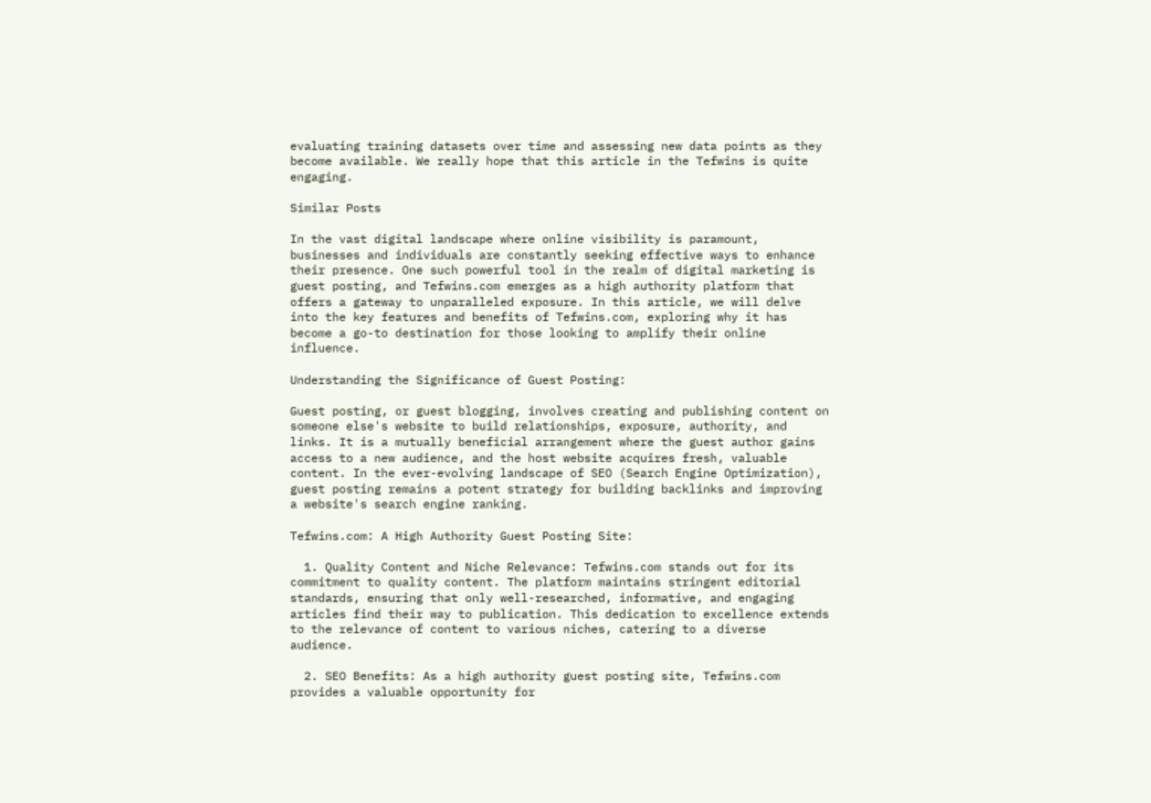evaluating training datasets over time and assessing new data points as they become available. We really hope that this article in the Tefwins is quite engaging.

Similar Posts

In the vast digital landscape where online visibility is paramount, businesses and individuals are constantly seeking effective ways to enhance their presence. One such powerful tool in the realm of digital marketing is guest posting, and Tefwins.com emerges as a high authority platform that offers a gateway to unparalleled exposure. In this article, we will delve into the key features and benefits of Tefwins.com, exploring why it has become a go-to destination for those looking to amplify their online influence.

Understanding the Significance of Guest Posting:

Guest posting, or guest blogging, involves creating and publishing content on someone else's website to build relationships, exposure, authority, and links. It is a mutually beneficial arrangement where the guest author gains access to a new audience, and the host website acquires fresh, valuable content. In the ever-evolving landscape of SEO (Search Engine Optimization), guest posting remains a potent strategy for building backlinks and improving a website's search engine ranking.

Tefwins.com: A High Authority Guest Posting Site:

  1. Quality Content and Niche Relevance: Tefwins.com stands out for its commitment to quality content. The platform maintains stringent editorial standards, ensuring that only well-researched, informative, and engaging articles find their way to publication. This dedication to excellence extends to the relevance of content to various niches, catering to a diverse audience.

  2. SEO Benefits: As a high authority guest posting site, Tefwins.com provides a valuable opportunity for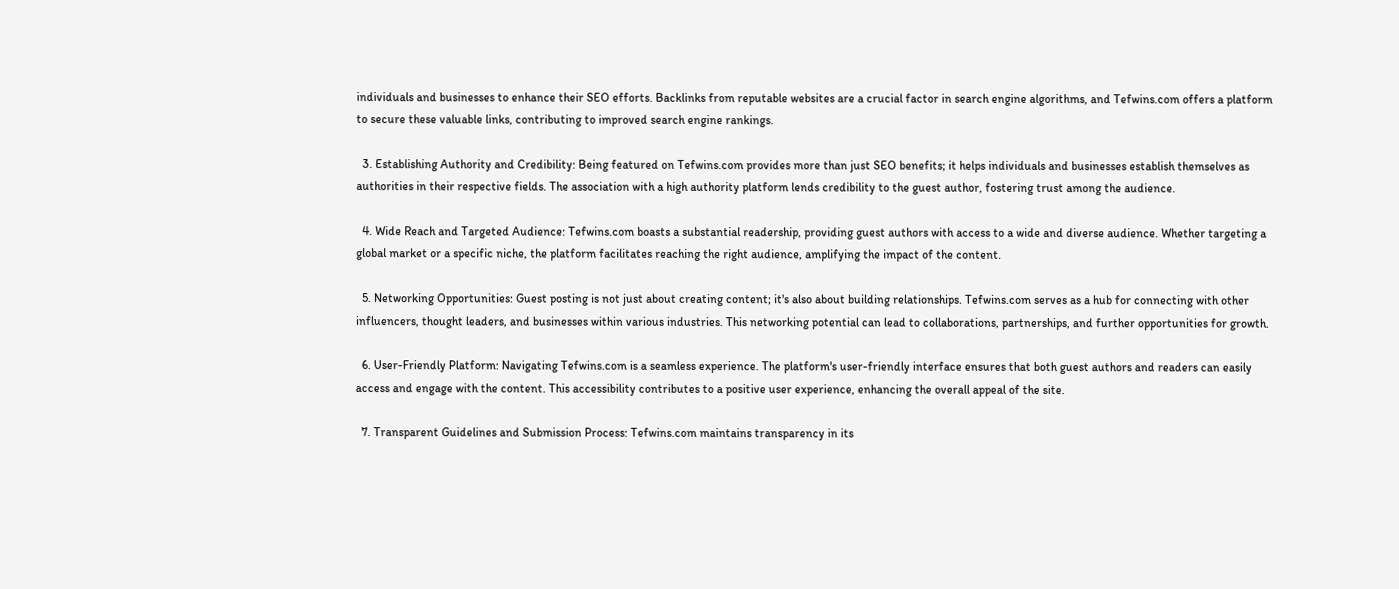individuals and businesses to enhance their SEO efforts. Backlinks from reputable websites are a crucial factor in search engine algorithms, and Tefwins.com offers a platform to secure these valuable links, contributing to improved search engine rankings.

  3. Establishing Authority and Credibility: Being featured on Tefwins.com provides more than just SEO benefits; it helps individuals and businesses establish themselves as authorities in their respective fields. The association with a high authority platform lends credibility to the guest author, fostering trust among the audience.

  4. Wide Reach and Targeted Audience: Tefwins.com boasts a substantial readership, providing guest authors with access to a wide and diverse audience. Whether targeting a global market or a specific niche, the platform facilitates reaching the right audience, amplifying the impact of the content.

  5. Networking Opportunities: Guest posting is not just about creating content; it's also about building relationships. Tefwins.com serves as a hub for connecting with other influencers, thought leaders, and businesses within various industries. This networking potential can lead to collaborations, partnerships, and further opportunities for growth.

  6. User-Friendly Platform: Navigating Tefwins.com is a seamless experience. The platform's user-friendly interface ensures that both guest authors and readers can easily access and engage with the content. This accessibility contributes to a positive user experience, enhancing the overall appeal of the site.

  7. Transparent Guidelines and Submission Process: Tefwins.com maintains transparency in its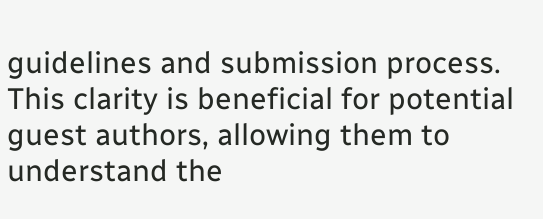guidelines and submission process. This clarity is beneficial for potential guest authors, allowing them to understand the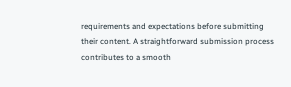requirements and expectations before submitting their content. A straightforward submission process contributes to a smooth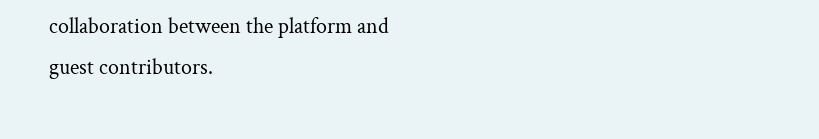collaboration between the platform and guest contributors.